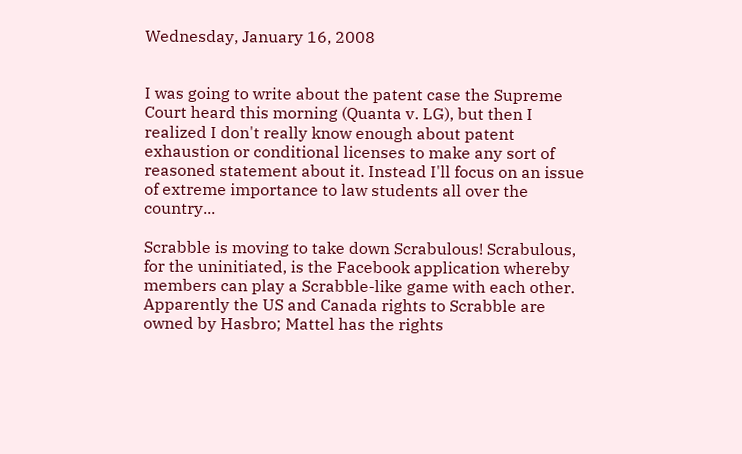Wednesday, January 16, 2008


I was going to write about the patent case the Supreme Court heard this morning (Quanta v. LG), but then I realized I don't really know enough about patent exhaustion or conditional licenses to make any sort of reasoned statement about it. Instead I'll focus on an issue of extreme importance to law students all over the country...

Scrabble is moving to take down Scrabulous! Scrabulous, for the uninitiated, is the Facebook application whereby members can play a Scrabble-like game with each other. Apparently the US and Canada rights to Scrabble are owned by Hasbro; Mattel has the rights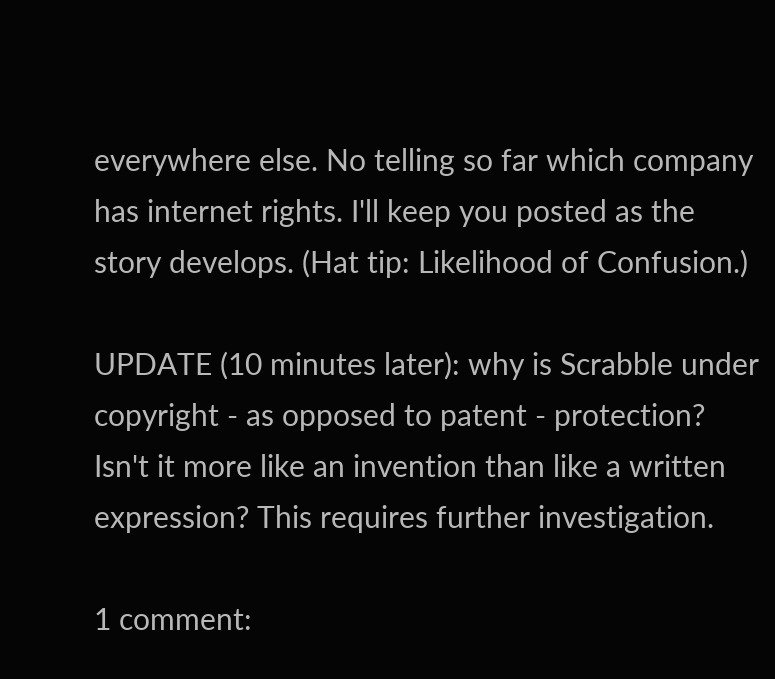everywhere else. No telling so far which company has internet rights. I'll keep you posted as the story develops. (Hat tip: Likelihood of Confusion.)

UPDATE (10 minutes later): why is Scrabble under copyright - as opposed to patent - protection? Isn't it more like an invention than like a written expression? This requires further investigation.

1 comment: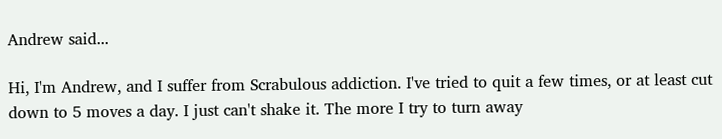Andrew said...

Hi, I'm Andrew, and I suffer from Scrabulous addiction. I've tried to quit a few times, or at least cut down to 5 moves a day. I just can't shake it. The more I try to turn away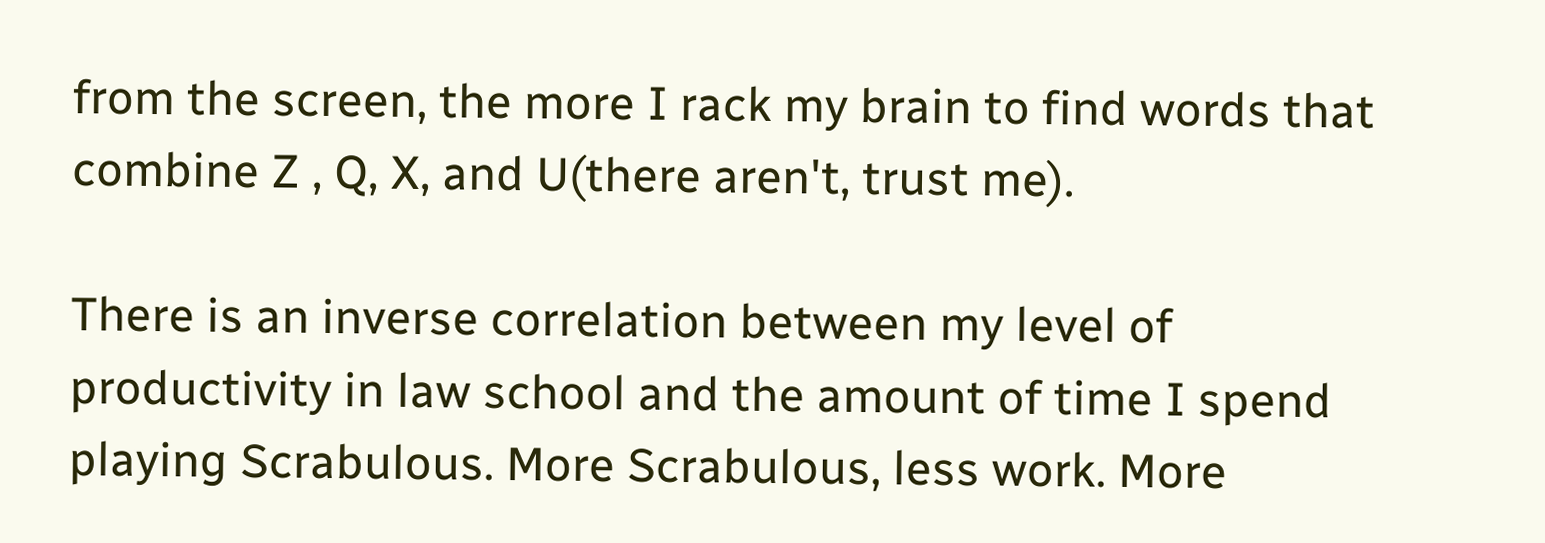from the screen, the more I rack my brain to find words that combine Z , Q, X, and U(there aren't, trust me).

There is an inverse correlation between my level of productivity in law school and the amount of time I spend playing Scrabulous. More Scrabulous, less work. More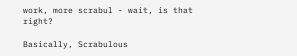work, more scrabul - wait, is that right?

Basically, Scrabulous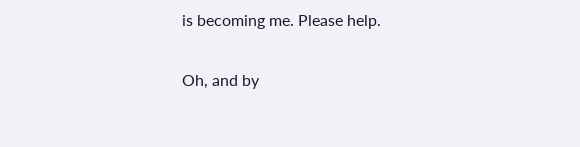is becoming me. Please help.

Oh, and by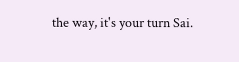the way, it's your turn Sai.